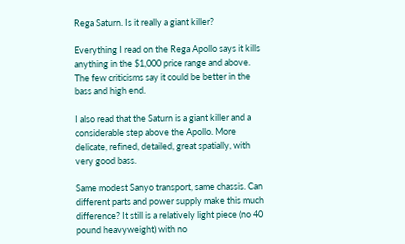Rega Saturn. Is it really a giant killer?

Everything I read on the Rega Apollo says it kills anything in the $1,000 price range and above. The few criticisms say it could be better in the bass and high end.

I also read that the Saturn is a giant killer and a considerable step above the Apollo. More delicate, refined, detailed, great spatially, with very good bass.

Same modest Sanyo transport, same chassis. Can different parts and power supply make this much difference? It still is a relatively light piece (no 40 pound heavyweight) with no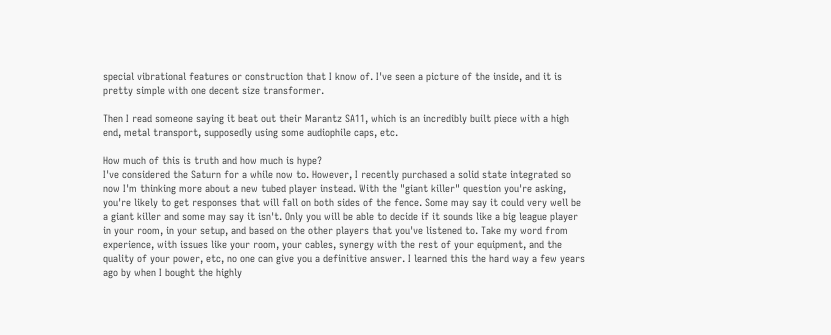special vibrational features or construction that I know of. I've seen a picture of the inside, and it is pretty simple with one decent size transformer.

Then I read someone saying it beat out their Marantz SA11, which is an incredibly built piece with a high end, metal transport, supposedly using some audiophile caps, etc.

How much of this is truth and how much is hype?
I've considered the Saturn for a while now to. However, I recently purchased a solid state integrated so now I'm thinking more about a new tubed player instead. With the "giant killer" question you're asking, you're likely to get responses that will fall on both sides of the fence. Some may say it could very well be a giant killer and some may say it isn't. Only you will be able to decide if it sounds like a big league player in your room, in your setup, and based on the other players that you've listened to. Take my word from experience, with issues like your room, your cables, synergy with the rest of your equipment, and the quality of your power, etc, no one can give you a definitive answer. I learned this the hard way a few years ago by when I bought the highly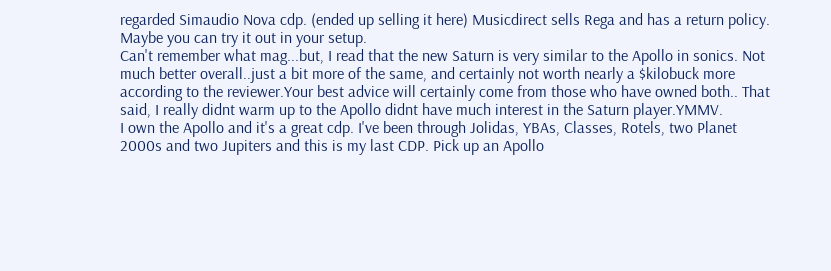regarded Simaudio Nova cdp. (ended up selling it here) Musicdirect sells Rega and has a return policy. Maybe you can try it out in your setup.
Can't remember what mag...but, I read that the new Saturn is very similar to the Apollo in sonics. Not much better overall..just a bit more of the same, and certainly not worth nearly a $kilobuck more according to the reviewer.Your best advice will certainly come from those who have owned both.. That said, I really didnt warm up to the Apollo didnt have much interest in the Saturn player.YMMV.
I own the Apollo and it's a great cdp. I've been through Jolidas, YBAs, Classes, Rotels, two Planet 2000s and two Jupiters and this is my last CDP. Pick up an Apollo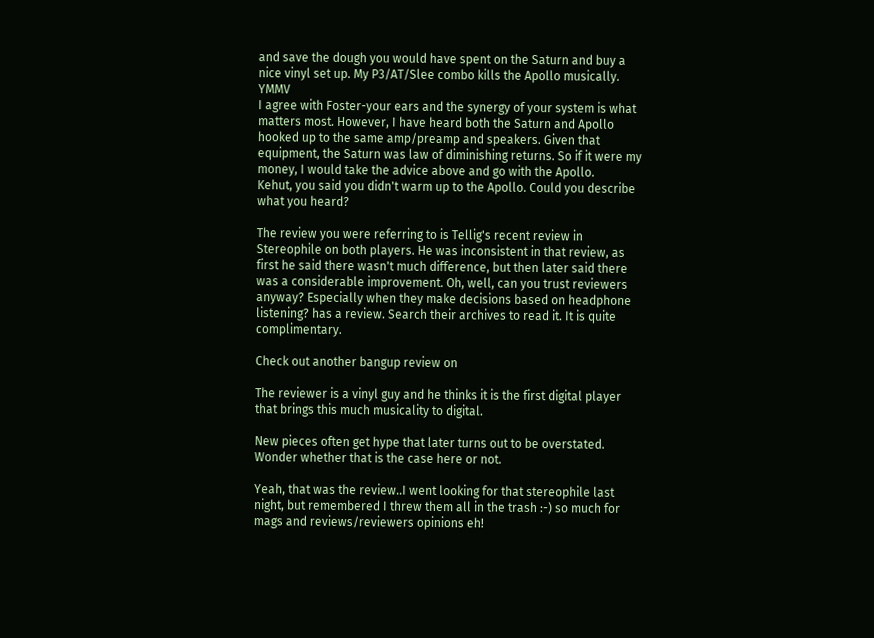and save the dough you would have spent on the Saturn and buy a nice vinyl set up. My P3/AT/Slee combo kills the Apollo musically. YMMV
I agree with Foster-your ears and the synergy of your system is what matters most. However, I have heard both the Saturn and Apollo hooked up to the same amp/preamp and speakers. Given that equipment, the Saturn was law of diminishing returns. So if it were my money, I would take the advice above and go with the Apollo.
Kehut, you said you didn't warm up to the Apollo. Could you describe what you heard?

The review you were referring to is Tellig's recent review in Stereophile on both players. He was inconsistent in that review, as first he said there wasn't much difference, but then later said there was a considerable improvement. Oh, well, can you trust reviewers anyway? Especially when they make decisions based on headphone listening? has a review. Search their archives to read it. It is quite complimentary.

Check out another bangup review on

The reviewer is a vinyl guy and he thinks it is the first digital player that brings this much musicality to digital.

New pieces often get hype that later turns out to be overstated. Wonder whether that is the case here or not.

Yeah, that was the review..I went looking for that stereophile last night, but remembered I threw them all in the trash :-) so much for mags and reviews/reviewers opinions eh!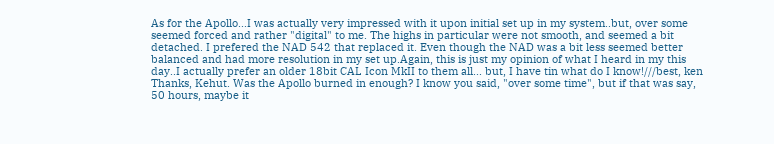As for the Apollo...I was actually very impressed with it upon initial set up in my system..but, over some seemed forced and rather "digital" to me. The highs in particular were not smooth, and seemed a bit detached. I prefered the NAD 542 that replaced it. Even though the NAD was a bit less seemed better balanced and had more resolution in my set up.Again, this is just my opinion of what I heard in my this day..I actually prefer an older 18bit CAL Icon MkII to them all... but, I have tin what do I know!///best, ken
Thanks, Kehut. Was the Apollo burned in enough? I know you said, "over some time", but if that was say, 50 hours, maybe it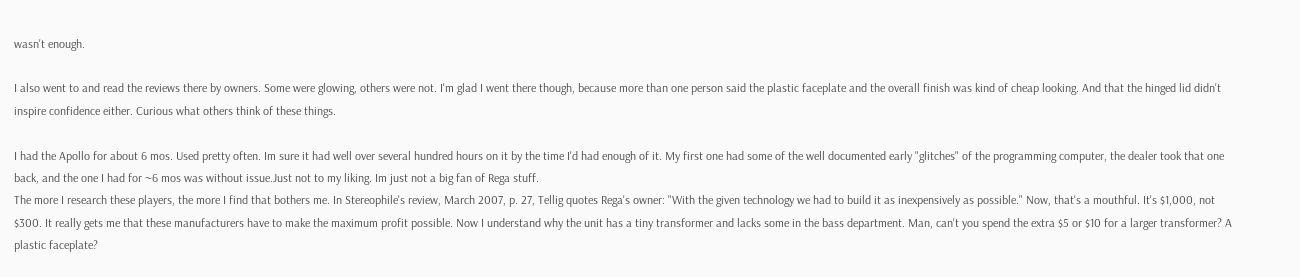wasn't enough.

I also went to and read the reviews there by owners. Some were glowing, others were not. I'm glad I went there though, because more than one person said the plastic faceplate and the overall finish was kind of cheap looking. And that the hinged lid didn't inspire confidence either. Curious what others think of these things.

I had the Apollo for about 6 mos. Used pretty often. Im sure it had well over several hundred hours on it by the time I'd had enough of it. My first one had some of the well documented early "glitches" of the programming computer, the dealer took that one back, and the one I had for ~6 mos was without issue.Just not to my liking. Im just not a big fan of Rega stuff.
The more I research these players, the more I find that bothers me. In Stereophile's review, March 2007, p. 27, Tellig quotes Rega's owner: "With the given technology we had to build it as inexpensively as possible." Now, that's a mouthful. It's $1,000, not $300. It really gets me that these manufacturers have to make the maximum profit possible. Now I understand why the unit has a tiny transformer and lacks some in the bass department. Man, can't you spend the extra $5 or $10 for a larger transformer? A plastic faceplate?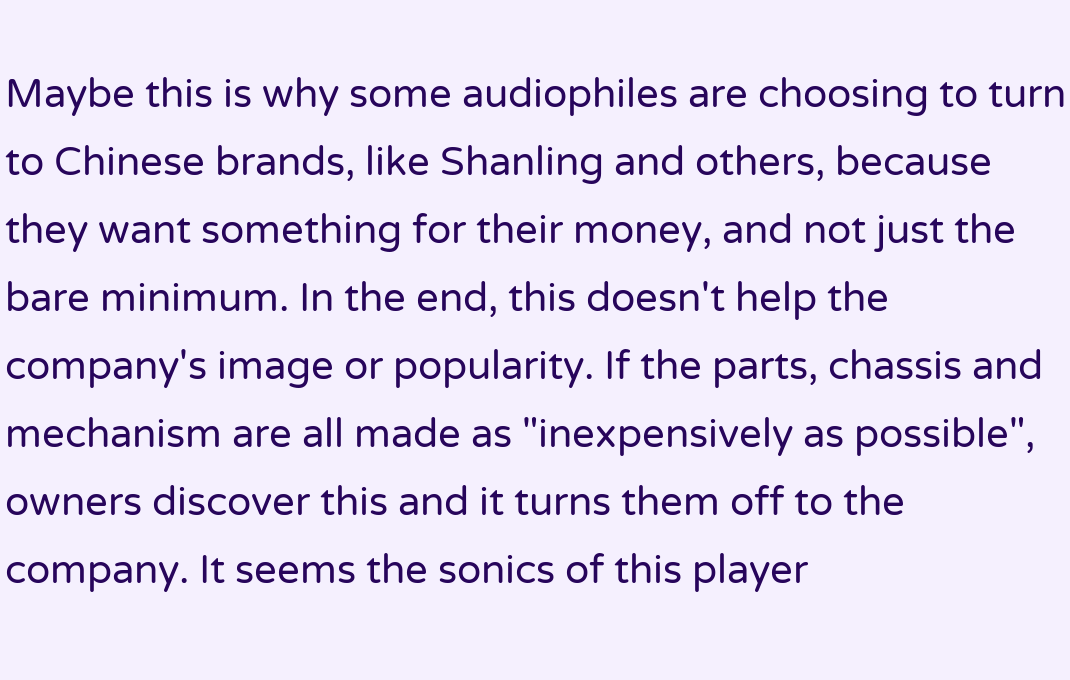Maybe this is why some audiophiles are choosing to turn to Chinese brands, like Shanling and others, because they want something for their money, and not just the bare minimum. In the end, this doesn't help the company's image or popularity. If the parts, chassis and mechanism are all made as "inexpensively as possible", owners discover this and it turns them off to the company. It seems the sonics of this player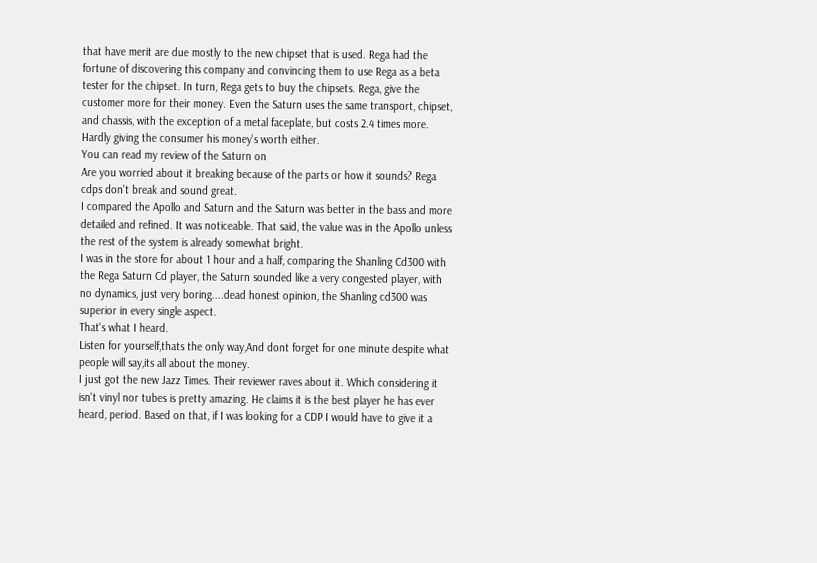that have merit are due mostly to the new chipset that is used. Rega had the fortune of discovering this company and convincing them to use Rega as a beta tester for the chipset. In turn, Rega gets to buy the chipsets. Rega, give the customer more for their money. Even the Saturn uses the same transport, chipset, and chassis, with the exception of a metal faceplate, but costs 2.4 times more. Hardly giving the consumer his money's worth either.
You can read my review of the Saturn on
Are you worried about it breaking because of the parts or how it sounds? Rega cdps don't break and sound great.
I compared the Apollo and Saturn and the Saturn was better in the bass and more detailed and refined. It was noticeable. That said, the value was in the Apollo unless the rest of the system is already somewhat bright.
I was in the store for about 1 hour and a half, comparing the Shanling Cd300 with the Rega Saturn Cd player, the Saturn sounded like a very congested player, with no dynamics, just very boring....dead honest opinion, the Shanling cd300 was superior in every single aspect.
That's what I heard.
Listen for yourself,thats the only way,And dont forget for one minute despite what people will say,its all about the money.
I just got the new Jazz Times. Their reviewer raves about it. Which considering it isn't vinyl nor tubes is pretty amazing. He claims it is the best player he has ever heard, period. Based on that, if I was looking for a CDP I would have to give it a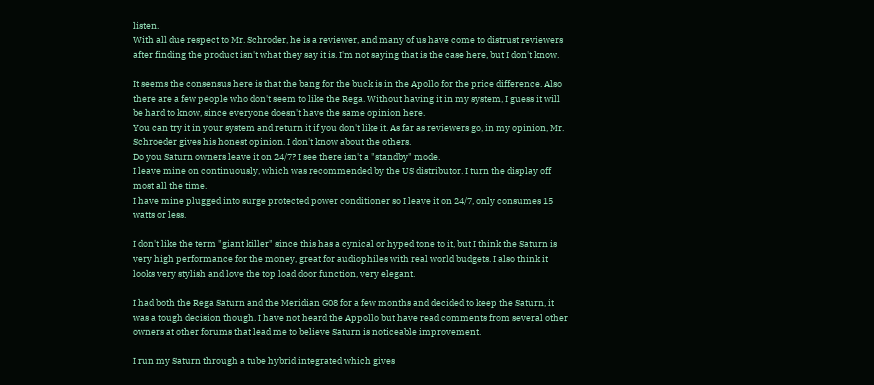listen.
With all due respect to Mr. Schroder, he is a reviewer, and many of us have come to distrust reviewers after finding the product isn't what they say it is. I'm not saying that is the case here, but I don't know.

It seems the consensus here is that the bang for the buck is in the Apollo for the price difference. Also there are a few people who don't seem to like the Rega. Without having it in my system, I guess it will be hard to know, since everyone doesn't have the same opinion here.
You can try it in your system and return it if you don't like it. As far as reviewers go, in my opinion, Mr. Schroeder gives his honest opinion. I don't know about the others.
Do you Saturn owners leave it on 24/7? I see there isn't a "standby" mode.
I leave mine on continuously, which was recommended by the US distributor. I turn the display off most all the time.
I have mine plugged into surge protected power conditioner so I leave it on 24/7, only consumes 15 watts or less.

I don't like the term "giant killer" since this has a cynical or hyped tone to it, but I think the Saturn is very high performance for the money, great for audiophiles with real world budgets. I also think it looks very stylish and love the top load door function, very elegant.

I had both the Rega Saturn and the Meridian G08 for a few months and decided to keep the Saturn, it was a tough decision though. I have not heard the Appollo but have read comments from several other owners at other forums that lead me to believe Saturn is noticeable improvement.

I run my Saturn through a tube hybrid integrated which gives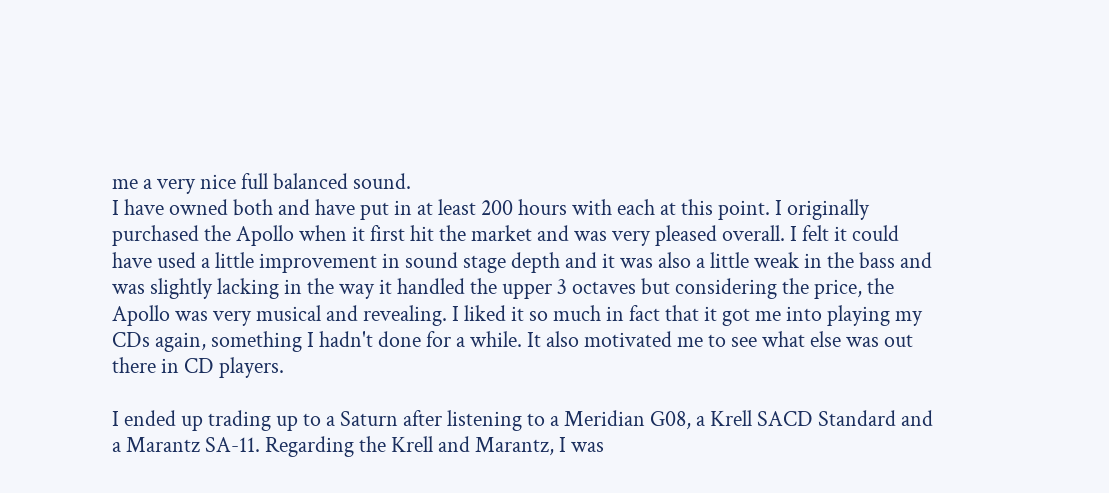me a very nice full balanced sound.
I have owned both and have put in at least 200 hours with each at this point. I originally purchased the Apollo when it first hit the market and was very pleased overall. I felt it could have used a little improvement in sound stage depth and it was also a little weak in the bass and was slightly lacking in the way it handled the upper 3 octaves but considering the price, the Apollo was very musical and revealing. I liked it so much in fact that it got me into playing my CDs again, something I hadn't done for a while. It also motivated me to see what else was out there in CD players.

I ended up trading up to a Saturn after listening to a Meridian G08, a Krell SACD Standard and a Marantz SA-11. Regarding the Krell and Marantz, I was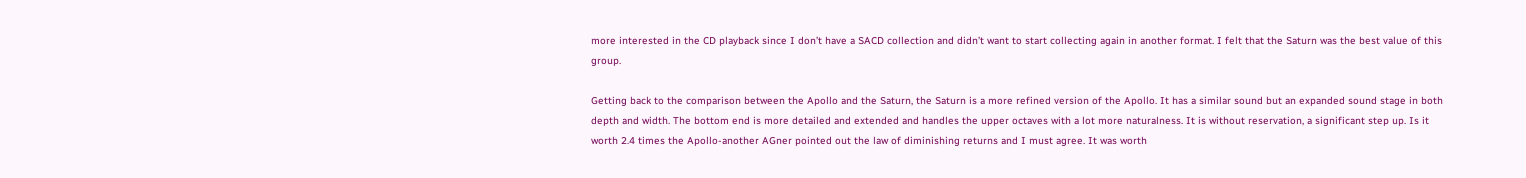more interested in the CD playback since I don’t have a SACD collection and didn’t want to start collecting again in another format. I felt that the Saturn was the best value of this group.

Getting back to the comparison between the Apollo and the Saturn, the Saturn is a more refined version of the Apollo. It has a similar sound but an expanded sound stage in both depth and width. The bottom end is more detailed and extended and handles the upper octaves with a lot more naturalness. It is without reservation, a significant step up. Is it worth 2.4 times the Apollo-another AGner pointed out the law of diminishing returns and I must agree. It was worth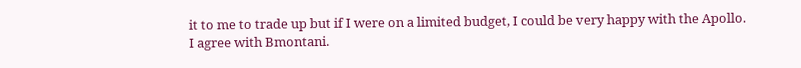it to me to trade up but if I were on a limited budget, I could be very happy with the Apollo.
I agree with Bmontani.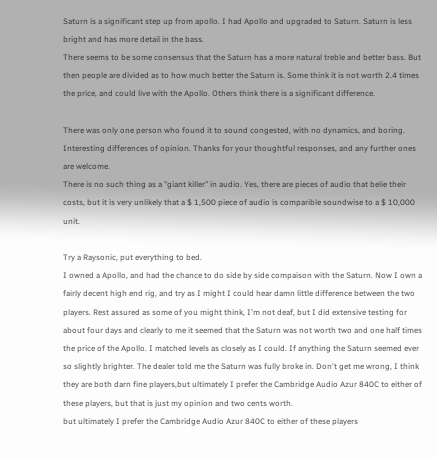Saturn is a significant step up from apollo. I had Apollo and upgraded to Saturn. Saturn is less bright and has more detail in the bass.
There seems to be some consensus that the Saturn has a more natural treble and better bass. But then people are divided as to how much better the Saturn is. Some think it is not worth 2.4 times the price, and could live with the Apollo. Others think there is a significant difference.

There was only one person who found it to sound congested, with no dynamics, and boring. Interesting differences of opinion. Thanks for your thoughtful responses, and any further ones are welcome.
There is no such thing as a "giant killer" in audio. Yes, there are pieces of audio that belie their costs, but it is very unlikely that a $ 1,500 piece of audio is comparible soundwise to a $ 10,000 unit.

Try a Raysonic, put everything to bed.
I owned a Apollo, and had the chance to do side by side compaison with the Saturn. Now I own a fairly decent high end rig, and try as I might I could hear damn little difference between the two players. Rest assured as some of you might think, I'm not deaf, but I did extensive testing for about four days and clearly to me it seemed that the Saturn was not worth two and one half times the price of the Apollo. I matched levels as closely as I could. If anything the Saturn seemed ever so slightly brighter. The dealer told me the Saturn was fully broke in. Don't get me wrong, I think they are both darn fine players,but ultimately I prefer the Cambridge Audio Azur 840C to either of these players, but that is just my opinion and two cents worth.
but ultimately I prefer the Cambridge Audio Azur 840C to either of these players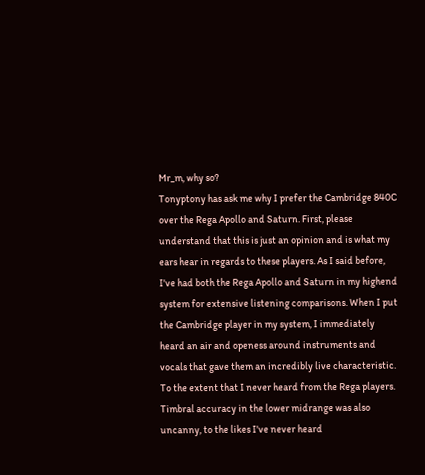Mr_m, why so?
Tonyptony has ask me why I prefer the Cambridge 840C over the Rega Apollo and Saturn. First, please understand that this is just an opinion and is what my ears hear in regards to these players. As I said before, I've had both the Rega Apollo and Saturn in my highend system for extensive listening comparisons. When I put the Cambridge player in my system, I immediately heard an air and openess around instruments and vocals that gave them an incredibly live characteristic. To the extent that I never heard from the Rega players. Timbral accuracy in the lower midrange was also uncanny, to the likes I've never heard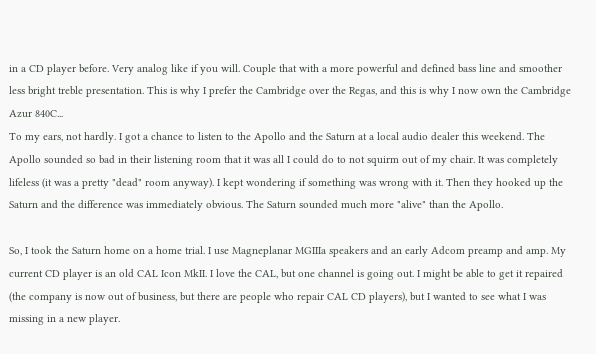in a CD player before. Very analog like if you will. Couple that with a more powerful and defined bass line and smoother less bright treble presentation. This is why I prefer the Cambridge over the Regas, and this is why I now own the Cambridge Azur 840C...
To my ears, not hardly. I got a chance to listen to the Apollo and the Saturn at a local audio dealer this weekend. The Apollo sounded so bad in their listening room that it was all I could do to not squirm out of my chair. It was completely lifeless (it was a pretty "dead" room anyway). I kept wondering if something was wrong with it. Then they hooked up the Saturn and the difference was immediately obvious. The Saturn sounded much more "alive" than the Apollo.

So, I took the Saturn home on a home trial. I use Magneplanar MGIIIa speakers and an early Adcom preamp and amp. My current CD player is an old CAL Icon MkII. I love the CAL, but one channel is going out. I might be able to get it repaired (the company is now out of business, but there are people who repair CAL CD players), but I wanted to see what I was missing in a new player.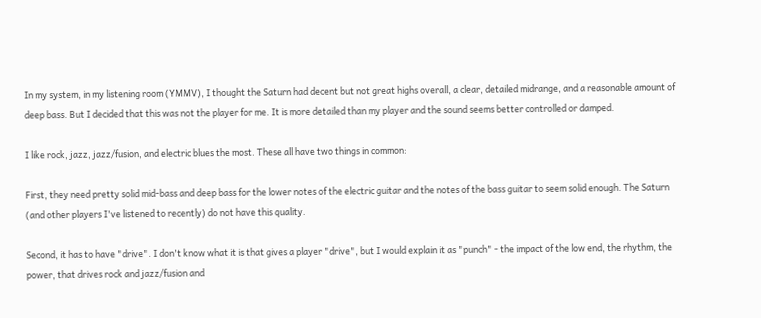In my system, in my listening room (YMMV), I thought the Saturn had decent but not great highs overall, a clear, detailed midrange, and a reasonable amount of deep bass. But I decided that this was not the player for me. It is more detailed than my player and the sound seems better controlled or damped.

I like rock, jazz, jazz/fusion, and electric blues the most. These all have two things in common:

First, they need pretty solid mid-bass and deep bass for the lower notes of the electric guitar and the notes of the bass guitar to seem solid enough. The Saturn (and other players I've listened to recently) do not have this quality.

Second, it has to have "drive". I don't know what it is that gives a player "drive", but I would explain it as "punch" - the impact of the low end, the rhythm, the power, that drives rock and jazz/fusion and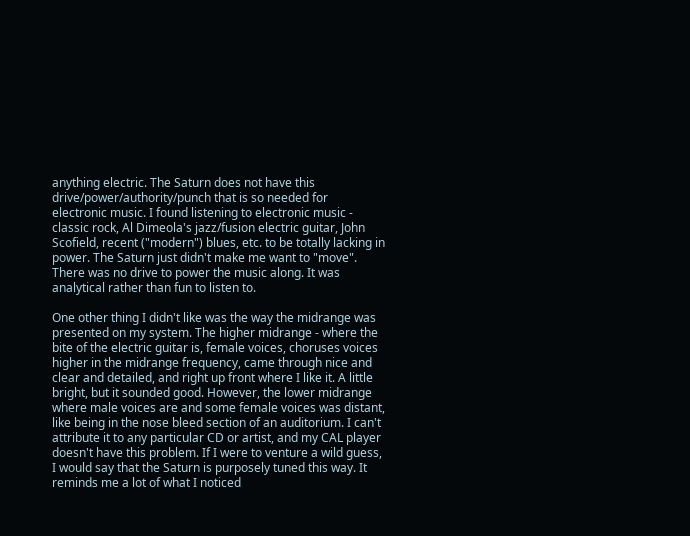anything electric. The Saturn does not have this drive/power/authority/punch that is so needed for electronic music. I found listening to electronic music - classic rock, Al Dimeola's jazz/fusion electric guitar, John Scofield, recent ("modern") blues, etc. to be totally lacking in power. The Saturn just didn't make me want to "move". There was no drive to power the music along. It was analytical rather than fun to listen to.

One other thing I didn't like was the way the midrange was presented on my system. The higher midrange - where the bite of the electric guitar is, female voices, choruses voices higher in the midrange frequency, came through nice and clear and detailed, and right up front where I like it. A little bright, but it sounded good. However, the lower midrange where male voices are and some female voices was distant, like being in the nose bleed section of an auditorium. I can't attribute it to any particular CD or artist, and my CAL player doesn't have this problem. If I were to venture a wild guess, I would say that the Saturn is purposely tuned this way. It reminds me a lot of what I noticed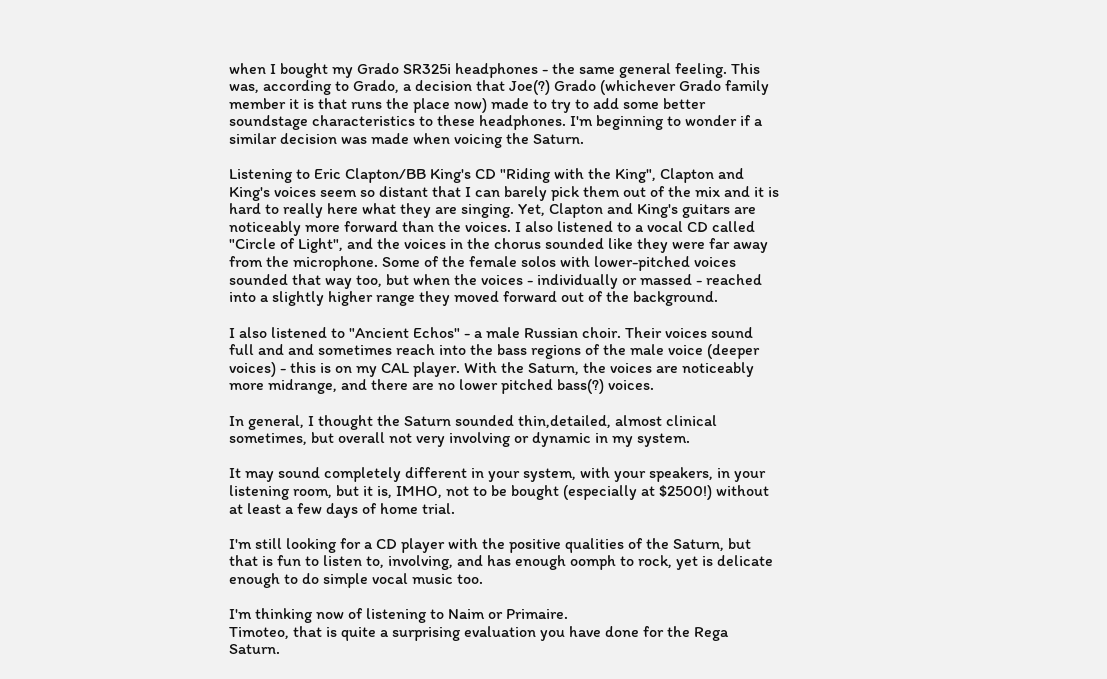when I bought my Grado SR325i headphones - the same general feeling. This was, according to Grado, a decision that Joe(?) Grado (whichever Grado family member it is that runs the place now) made to try to add some better soundstage characteristics to these headphones. I'm beginning to wonder if a similar decision was made when voicing the Saturn.

Listening to Eric Clapton/BB King's CD "Riding with the King", Clapton and King's voices seem so distant that I can barely pick them out of the mix and it is hard to really here what they are singing. Yet, Clapton and King's guitars are noticeably more forward than the voices. I also listened to a vocal CD called "Circle of Light", and the voices in the chorus sounded like they were far away from the microphone. Some of the female solos with lower-pitched voices sounded that way too, but when the voices - individually or massed - reached into a slightly higher range they moved forward out of the background.

I also listened to "Ancient Echos" - a male Russian choir. Their voices sound full and and sometimes reach into the bass regions of the male voice (deeper voices) - this is on my CAL player. With the Saturn, the voices are noticeably more midrange, and there are no lower pitched bass(?) voices.

In general, I thought the Saturn sounded thin,detailed, almost clinical sometimes, but overall not very involving or dynamic in my system.

It may sound completely different in your system, with your speakers, in your listening room, but it is, IMHO, not to be bought (especially at $2500!) without at least a few days of home trial.

I'm still looking for a CD player with the positive qualities of the Saturn, but that is fun to listen to, involving, and has enough oomph to rock, yet is delicate enough to do simple vocal music too.

I'm thinking now of listening to Naim or Primaire.
Timoteo, that is quite a surprising evaluation you have done for the Rega Saturn.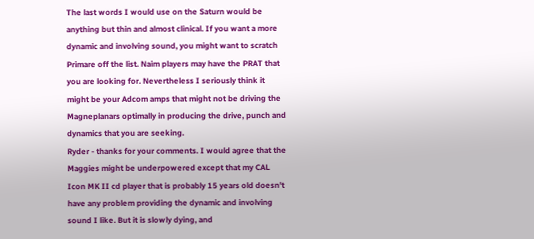The last words I would use on the Saturn would be anything but thin and almost clinical. If you want a more dynamic and involving sound, you might want to scratch Primare off the list. Naim players may have the PRAT that you are looking for. Nevertheless I seriously think it might be your Adcom amps that might not be driving the Magneplanars optimally in producing the drive, punch and dynamics that you are seeking.
Ryder - thanks for your comments. I would agree that the Maggies might be underpowered except that my CAL Icon MK II cd player that is probably 15 years old doesn't have any problem providing the dynamic and involving sound I like. But it is slowly dying, and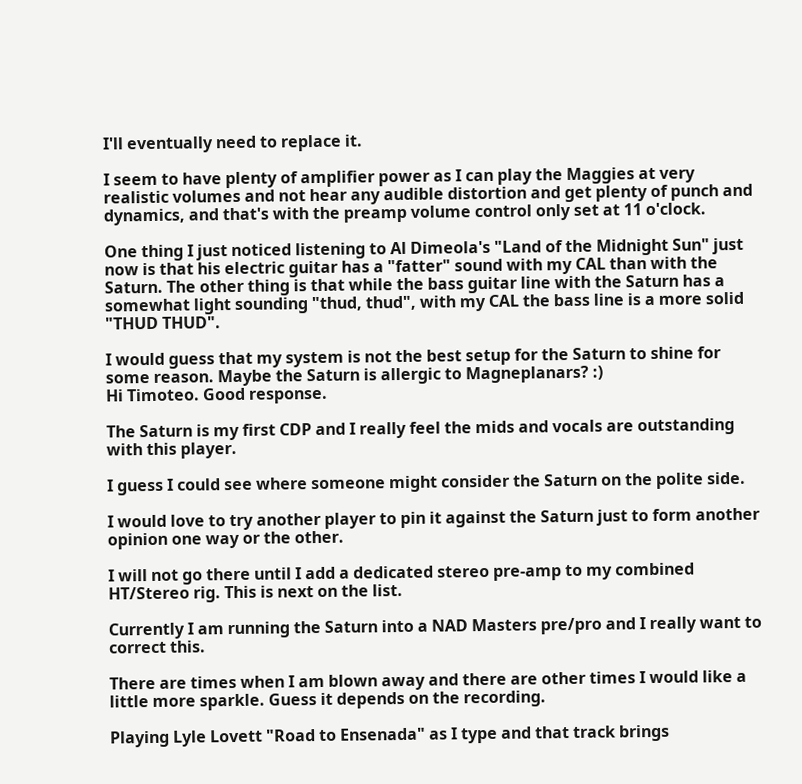I'll eventually need to replace it.

I seem to have plenty of amplifier power as I can play the Maggies at very realistic volumes and not hear any audible distortion and get plenty of punch and dynamics, and that's with the preamp volume control only set at 11 o'clock.

One thing I just noticed listening to Al Dimeola's "Land of the Midnight Sun" just now is that his electric guitar has a "fatter" sound with my CAL than with the Saturn. The other thing is that while the bass guitar line with the Saturn has a somewhat light sounding "thud, thud", with my CAL the bass line is a more solid "THUD THUD".

I would guess that my system is not the best setup for the Saturn to shine for some reason. Maybe the Saturn is allergic to Magneplanars? :)
Hi Timoteo. Good response.

The Saturn is my first CDP and I really feel the mids and vocals are outstanding with this player.

I guess I could see where someone might consider the Saturn on the polite side.

I would love to try another player to pin it against the Saturn just to form another opinion one way or the other.

I will not go there until I add a dedicated stereo pre-amp to my combined HT/Stereo rig. This is next on the list.

Currently I am running the Saturn into a NAD Masters pre/pro and I really want to correct this.

There are times when I am blown away and there are other times I would like a little more sparkle. Guess it depends on the recording.

Playing Lyle Lovett "Road to Ensenada" as I type and that track brings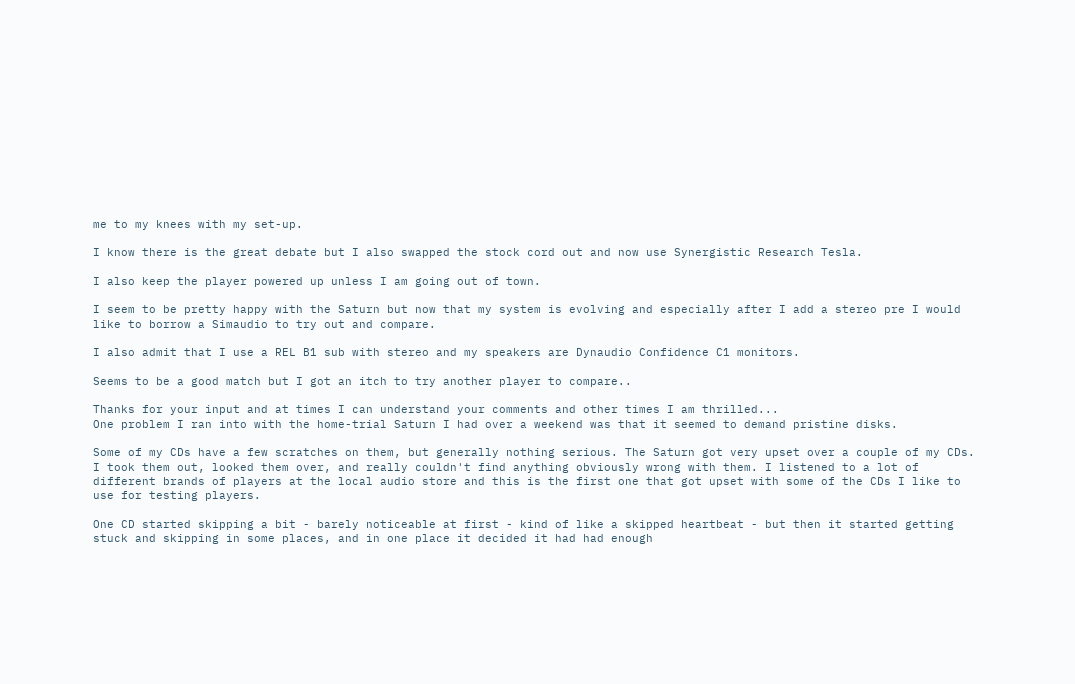me to my knees with my set-up.

I know there is the great debate but I also swapped the stock cord out and now use Synergistic Research Tesla.

I also keep the player powered up unless I am going out of town.

I seem to be pretty happy with the Saturn but now that my system is evolving and especially after I add a stereo pre I would like to borrow a Simaudio to try out and compare.

I also admit that I use a REL B1 sub with stereo and my speakers are Dynaudio Confidence C1 monitors.

Seems to be a good match but I got an itch to try another player to compare..

Thanks for your input and at times I can understand your comments and other times I am thrilled...
One problem I ran into with the home-trial Saturn I had over a weekend was that it seemed to demand pristine disks.

Some of my CDs have a few scratches on them, but generally nothing serious. The Saturn got very upset over a couple of my CDs. I took them out, looked them over, and really couldn't find anything obviously wrong with them. I listened to a lot of different brands of players at the local audio store and this is the first one that got upset with some of the CDs I like to use for testing players.

One CD started skipping a bit - barely noticeable at first - kind of like a skipped heartbeat - but then it started getting stuck and skipping in some places, and in one place it decided it had had enough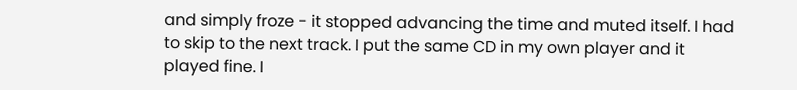and simply froze - it stopped advancing the time and muted itself. I had to skip to the next track. I put the same CD in my own player and it played fine. I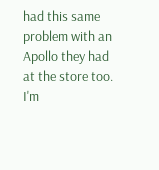had this same problem with an Apollo they had at the store too. I'm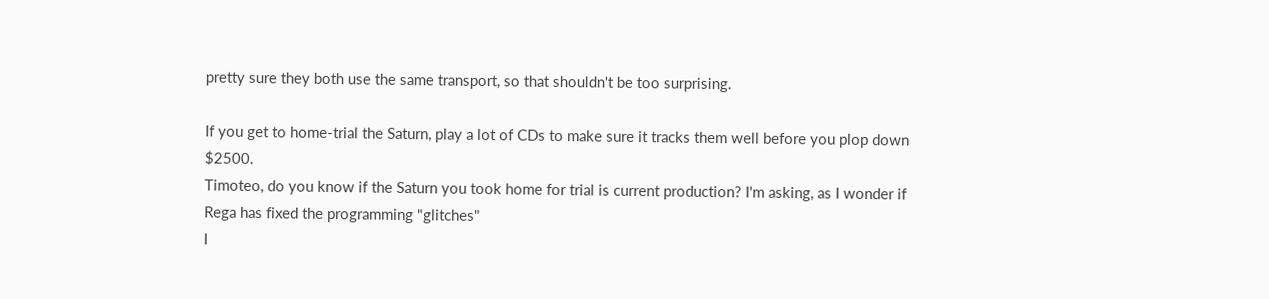pretty sure they both use the same transport, so that shouldn't be too surprising.

If you get to home-trial the Saturn, play a lot of CDs to make sure it tracks them well before you plop down $2500.
Timoteo, do you know if the Saturn you took home for trial is current production? I'm asking, as I wonder if Rega has fixed the programming "glitches"
I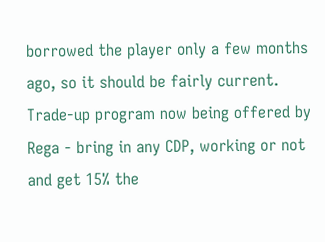borrowed the player only a few months ago, so it should be fairly current.
Trade-up program now being offered by Rega - bring in any CDP, working or not and get 15% the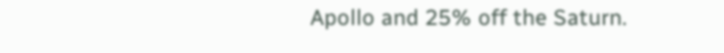Apollo and 25% off the Saturn.